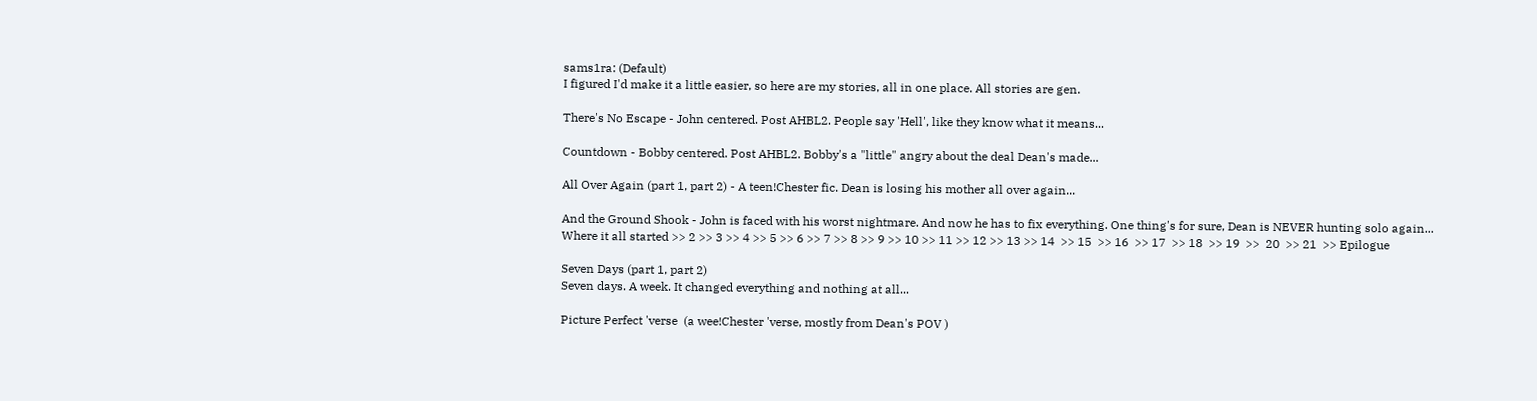sams1ra: (Default)
I figured I'd make it a little easier, so here are my stories, all in one place. All stories are gen.

There's No Escape - John centered. Post AHBL2. People say 'Hell', like they know what it means...

Countdown - Bobby centered. Post AHBL2. Bobby's a "little" angry about the deal Dean's made...

All Over Again (part 1, part 2) - A teen!Chester fic. Dean is losing his mother all over again...

And the Ground Shook - John is faced with his worst nightmare. And now he has to fix everything. One thing's for sure, Dean is NEVER hunting solo again...
Where it all started >> 2 >> 3 >> 4 >> 5 >> 6 >> 7 >> 8 >> 9 >> 10 >> 11 >> 12 >> 13 >> 14  >> 15  >> 16  >> 17  >> 18  >> 19  >>  20  >> 21  >> Epilogue

Seven Days (part 1, part 2)
Seven days. A week. It changed everything and nothing at all...

Picture Perfect 'verse  (a wee!Chester 'verse, mostly from Dean's POV )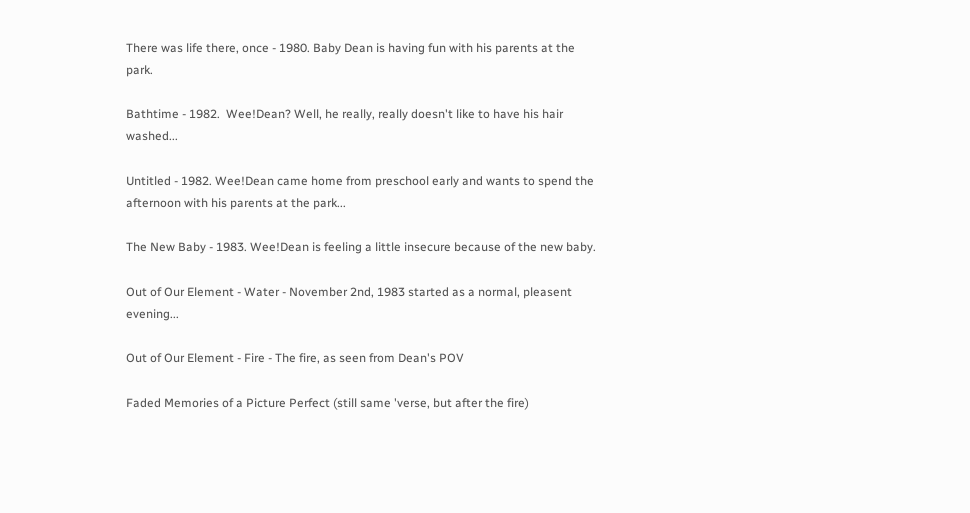There was life there, once - 1980. Baby Dean is having fun with his parents at the park.

Bathtime - 1982.  Wee!Dean? Well, he really, really doesn't like to have his hair washed...

Untitled - 1982. Wee!Dean came home from preschool early and wants to spend the afternoon with his parents at the park...

The New Baby - 1983. Wee!Dean is feeling a little insecure because of the new baby.

Out of Our Element - Water - November 2nd, 1983 started as a normal, pleasent evening...

Out of Our Element - Fire - The fire, as seen from Dean's POV

Faded Memories of a Picture Perfect (still same 'verse, but after the fire)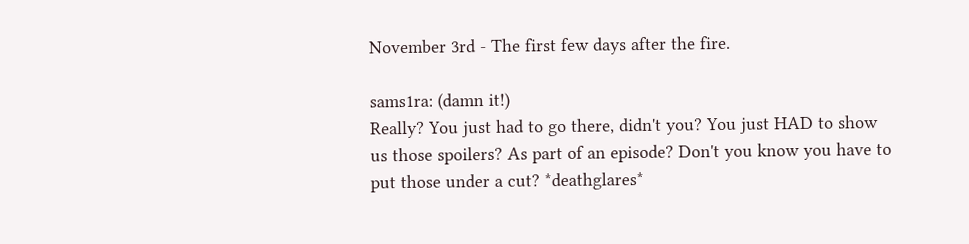November 3rd - The first few days after the fire.

sams1ra: (damn it!)
Really? You just had to go there, didn't you? You just HAD to show us those spoilers? As part of an episode? Don't you know you have to put those under a cut? *deathglares*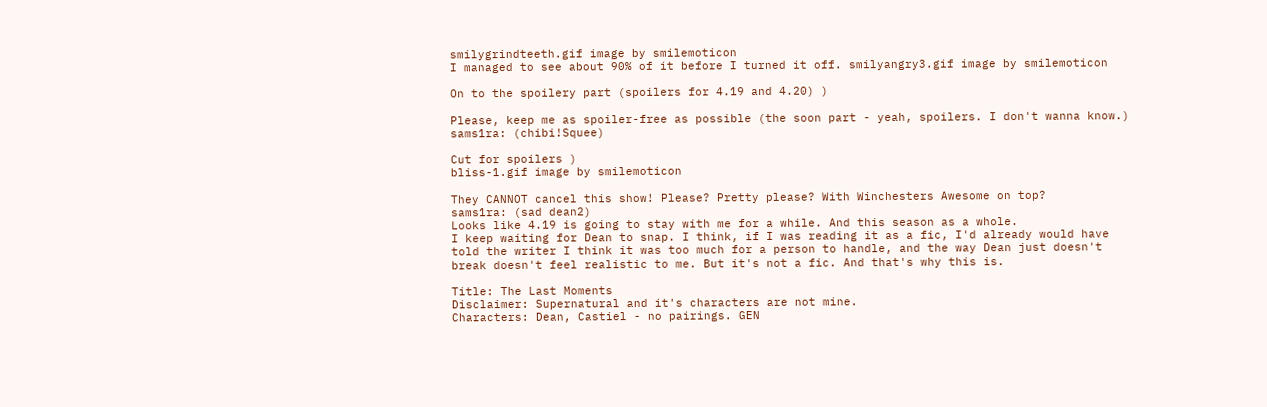smilygrindteeth.gif image by smilemoticon
I managed to see about 90% of it before I turned it off. smilyangry3.gif image by smilemoticon

On to the spoilery part (spoilers for 4.19 and 4.20) )

Please, keep me as spoiler-free as possible (the soon part - yeah, spoilers. I don't wanna know.)
sams1ra: (chibi!Squee)

Cut for spoilers )
bliss-1.gif image by smilemoticon

They CANNOT cancel this show! Please? Pretty please? With Winchesters Awesome on top?
sams1ra: (sad dean2)
Looks like 4.19 is going to stay with me for a while. And this season as a whole.
I keep waiting for Dean to snap. I think, if I was reading it as a fic, I'd already would have told the writer I think it was too much for a person to handle, and the way Dean just doesn't break doesn't feel realistic to me. But it's not a fic. And that's why this is.

Title: The Last Moments
Disclaimer: Supernatural and it's characters are not mine.
Characters: Dean, Castiel - no pairings. GEN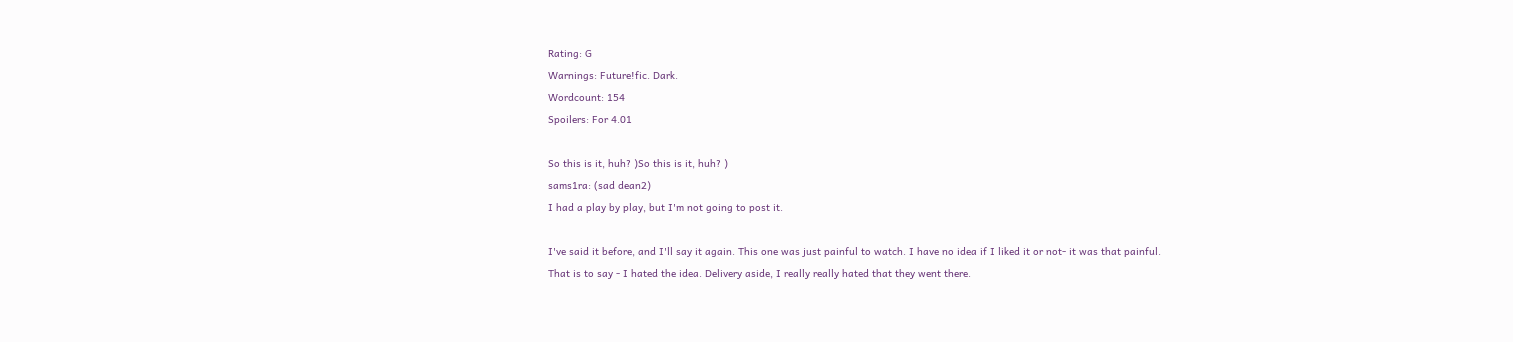Rating: G
Warnings: Future!fic. Dark.
Wordcount: 154
Spoilers: For 4.01

So this is it, huh? )So this is it, huh? )
sams1ra: (sad dean2)
I had a play by play, but I'm not going to post it.

I've said it before, and I'll say it again. This one was just painful to watch. I have no idea if I liked it or not- it was that painful.
That is to say - I hated the idea. Delivery aside, I really really hated that they went there.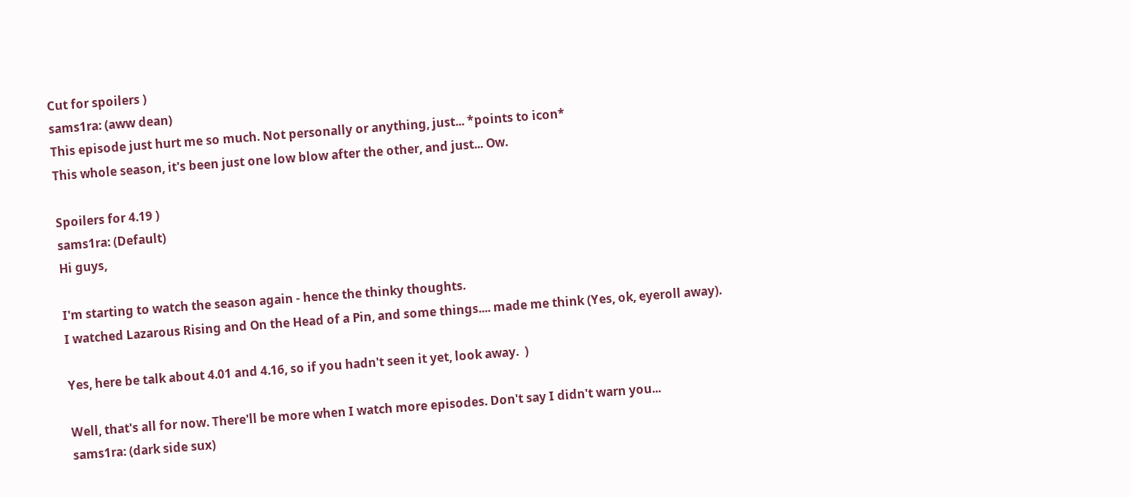Cut for spoilers )
sams1ra: (aww dean)
This episode just hurt me so much. Not personally or anything, just... *points to icon*
This whole season, it's been just one low blow after the other, and just... Ow.

Spoilers for 4.19 )
sams1ra: (Default)
Hi guys,

I'm starting to watch the season again - hence the thinky thoughts.
I watched Lazarous Rising and On the Head of a Pin, and some things.... made me think (Yes, ok, eyeroll away).

Yes, here be talk about 4.01 and 4.16, so if you hadn't seen it yet, look away.  )

Well, that's all for now. There'll be more when I watch more episodes. Don't say I didn't warn you...
sams1ra: (dark side sux)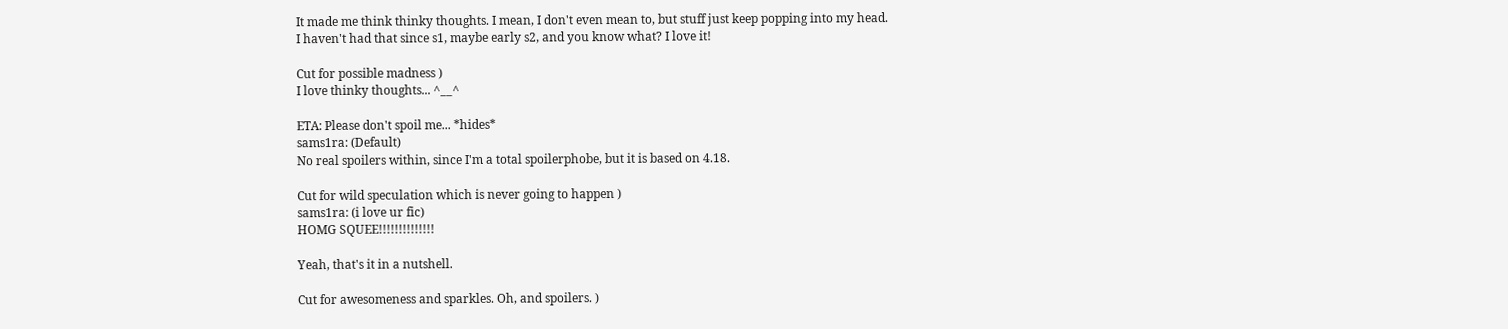It made me think thinky thoughts. I mean, I don't even mean to, but stuff just keep popping into my head.
I haven't had that since s1, maybe early s2, and you know what? I love it!

Cut for possible madness )
I love thinky thoughts... ^__^

ETA: Please don't spoil me... *hides*
sams1ra: (Default)
No real spoilers within, since I'm a total spoilerphobe, but it is based on 4.18.

Cut for wild speculation which is never going to happen )
sams1ra: (i love ur fic)
HOMG SQUEE!!!!!!!!!!!!!!

Yeah, that's it in a nutshell.

Cut for awesomeness and sparkles. Oh, and spoilers. )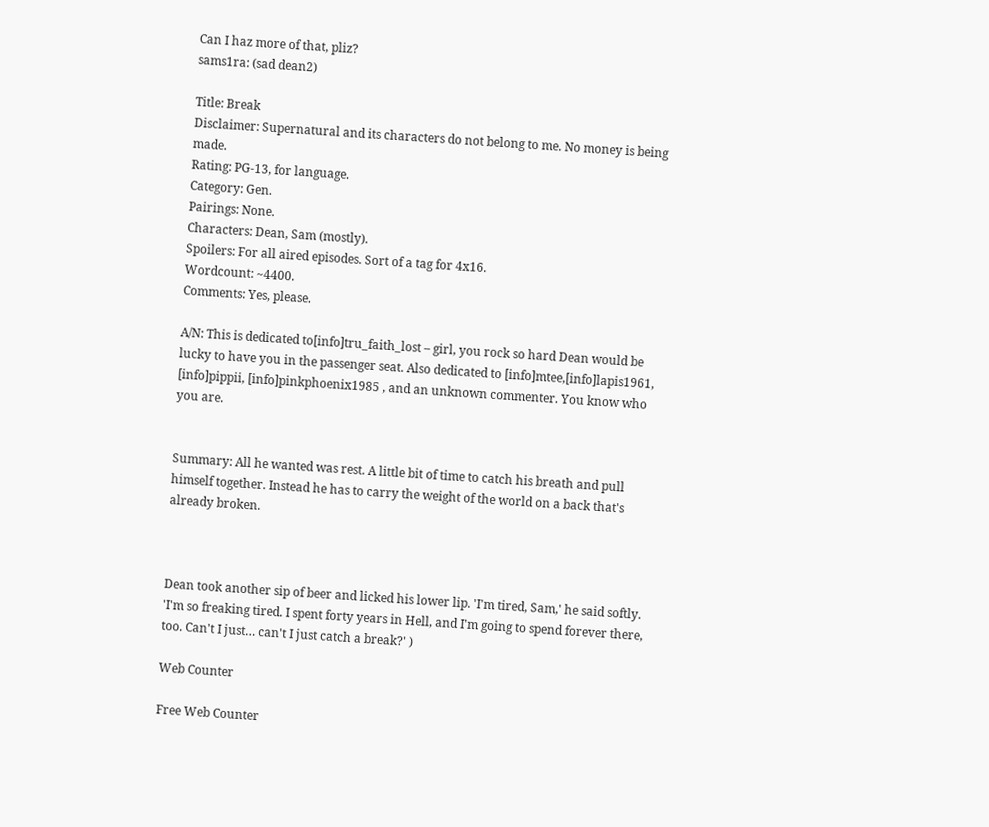Can I haz more of that, pliz?
sams1ra: (sad dean2)

Title: Break
Disclaimer: Supernatural and its characters do not belong to me. No money is being made.
Rating: PG-13, for language.
Category: Gen.
Pairings: None.
Characters: Dean, Sam (mostly).
Spoilers: For all aired episodes. Sort of a tag for 4x16.
Wordcount: ~4400.
Comments: Yes, please.

A/N: This is dedicated to[info]tru_faith_lost – girl, you rock so hard Dean would be lucky to have you in the passenger seat. Also dedicated to [info]mtee,[info]lapis1961, [info]pippii, [info]pinkphoenix1985 , and an unknown commenter. You know who you are.


Summary: All he wanted was rest. A little bit of time to catch his breath and pull himself together. Instead he has to carry the weight of the world on a back that's already broken.



Dean took another sip of beer and licked his lower lip. 'I'm tired, Sam,' he said softly. 'I'm so freaking tired. I spent forty years in Hell, and I'm going to spend forever there, too. Can't I just… can't I just catch a break?' )

Web Counter

Free Web Counter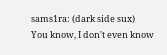sams1ra: (dark side sux)
You know, I don't even know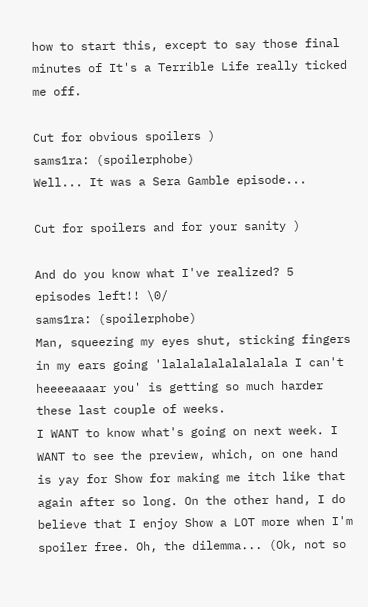how to start this, except to say those final minutes of It's a Terrible Life really ticked me off.

Cut for obvious spoilers )
sams1ra: (spoilerphobe)
Well... It was a Sera Gamble episode...

Cut for spoilers and for your sanity )

And do you know what I've realized? 5 episodes left!! \0/
sams1ra: (spoilerphobe)
Man, squeezing my eyes shut, sticking fingers in my ears going 'lalalalalalalalala I can't heeeeaaaar you' is getting so much harder these last couple of weeks.
I WANT to know what's going on next week. I WANT to see the preview, which, on one hand is yay for Show for making me itch like that again after so long. On the other hand, I do believe that I enjoy Show a LOT more when I'm spoiler free. Oh, the dilemma... (Ok, not so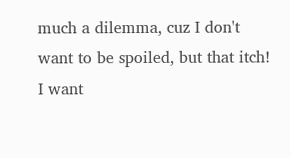much a dilemma, cuz I don't want to be spoiled, but that itch! I want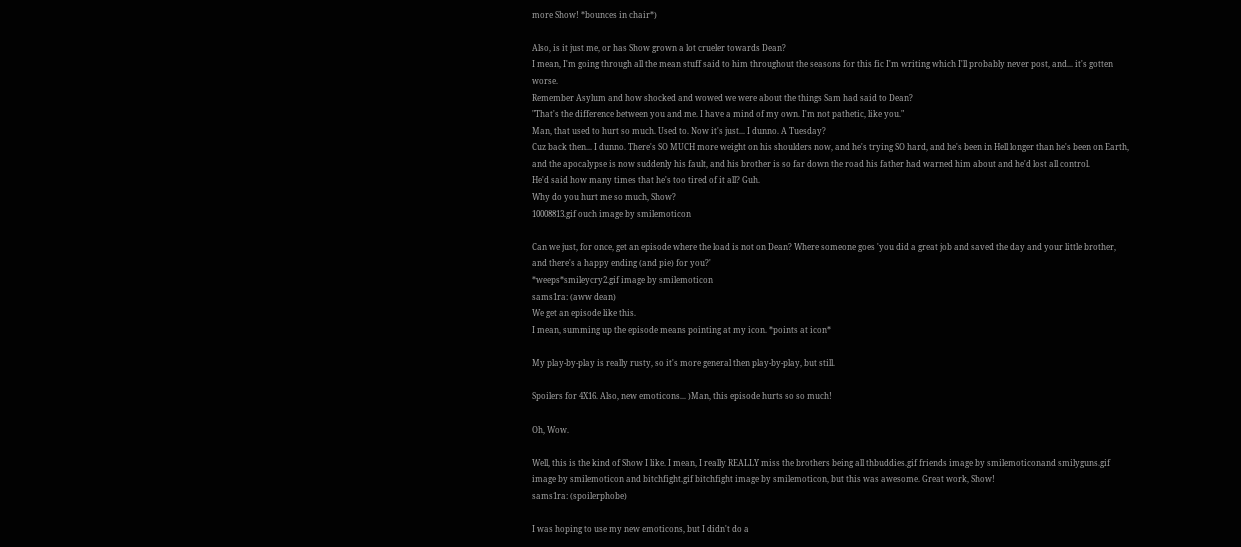more Show! *bounces in chair*)

Also, is it just me, or has Show grown a lot crueler towards Dean?
I mean, I'm going through all the mean stuff said to him throughout the seasons for this fic I'm writing which I'll probably never post, and... it's gotten worse.
Remember Asylum and how shocked and wowed we were about the things Sam had said to Dean?
"That's the difference between you and me. I have a mind of my own. I'm not pathetic, like you."
Man, that used to hurt so much. Used to. Now it's just... I dunno. A Tuesday?
Cuz back then... I dunno. There's SO MUCH more weight on his shoulders now, and he's trying SO hard, and he's been in Hell longer than he's been on Earth, and the apocalypse is now suddenly his fault, and his brother is so far down the road his father had warned him about and he'd lost all control.
He'd said how many times that he's too tired of it all? Guh.
Why do you hurt me so much, Show?
10008813.gif ouch image by smilemoticon

Can we just, for once, get an episode where the load is not on Dean? Where someone goes 'you did a great job and saved the day and your little brother, and there's a happy ending (and pie) for you?'
*weeps*smileycry2.gif image by smilemoticon
sams1ra: (aww dean)
We get an episode like this.
I mean, summing up the episode means pointing at my icon. *points at icon*

My play-by-play is really rusty, so it's more general then play-by-play, but still.

Spoilers for 4X16. Also, new emoticons... )Man, this episode hurts so so much!

Oh, Wow.

Well, this is the kind of Show I like. I mean, I really REALLY miss the brothers being all thbuddies.gif friends image by smilemoticonand smilyguns.gif image by smilemoticon and bitchfight.gif bitchfight image by smilemoticon, but this was awesome. Great work, Show!
sams1ra: (spoilerphobe)

I was hoping to use my new emoticons, but I didn't do a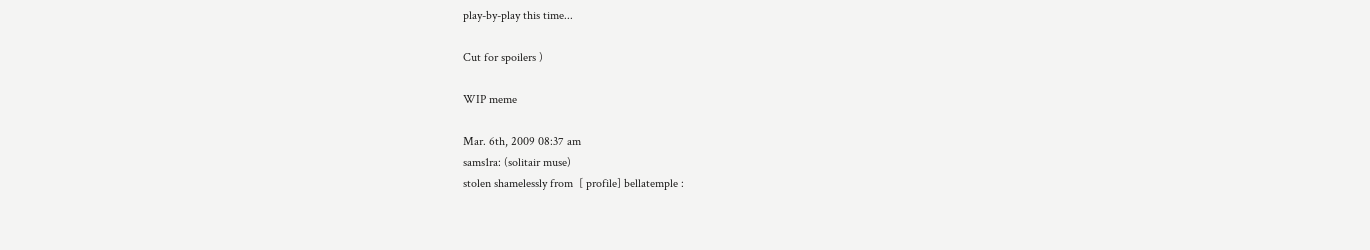play-by-play this time...

Cut for spoilers )

WIP meme

Mar. 6th, 2009 08:37 am
sams1ra: (solitair muse)
stolen shamelessly from  [ profile] bellatemple :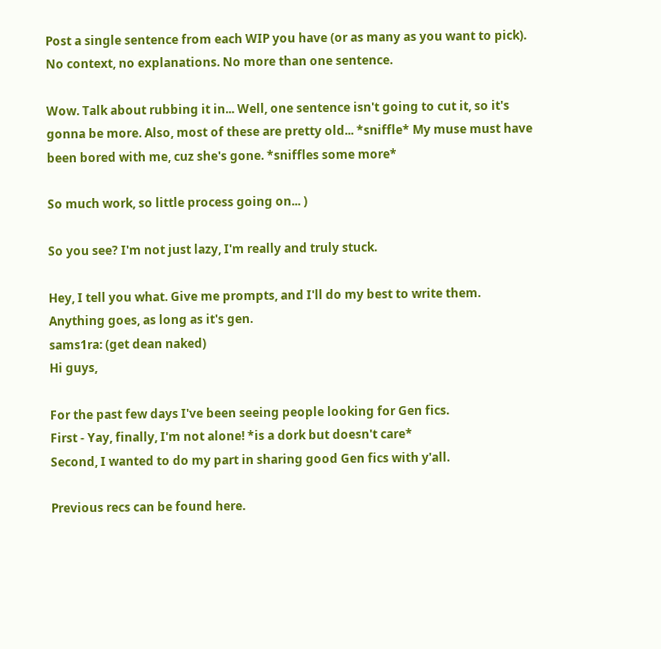Post a single sentence from each WIP you have (or as many as you want to pick). No context, no explanations. No more than one sentence.

Wow. Talk about rubbing it in... Well, one sentence isn't going to cut it, so it's gonna be more. Also, most of these are pretty old... *sniffle* My muse must have been bored with me, cuz she's gone. *sniffles some more*

So much work, so little process going on... )

So you see? I'm not just lazy, I'm really and truly stuck.

Hey, I tell you what. Give me prompts, and I'll do my best to write them.
Anything goes, as long as it's gen.
sams1ra: (get dean naked)
Hi guys,

For the past few days I've been seeing people looking for Gen fics.
First - Yay, finally, I'm not alone! *is a dork but doesn't care*
Second, I wanted to do my part in sharing good Gen fics with y'all.

Previous recs can be found here.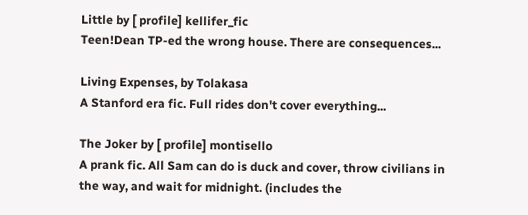Little by [ profile] kellifer_fic
Teen!Dean TP-ed the wrong house. There are consequences...

Living Expenses, by Tolakasa
A Stanford era fic. Full rides don't cover everything...

The Joker by [ profile] montisello
A prank fic. All Sam can do is duck and cover, throw civilians in the way, and wait for midnight. (includes the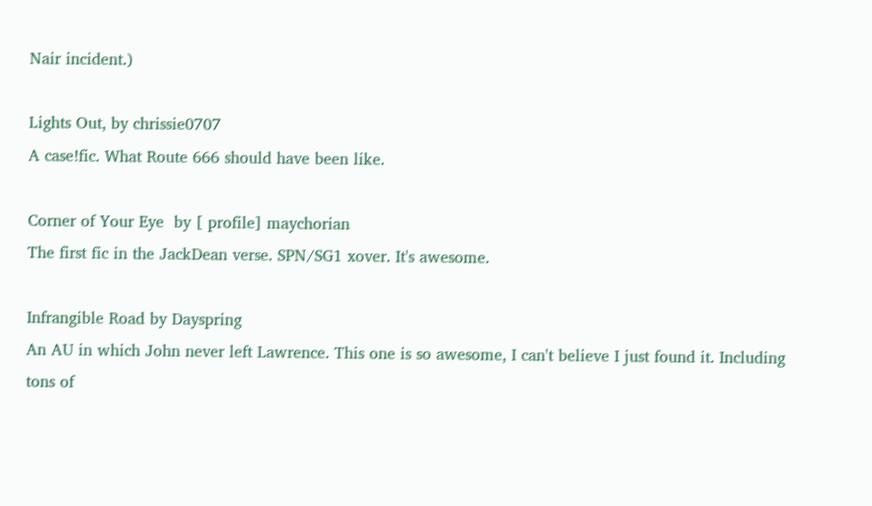Nair incident.)

Lights Out, by chrissie0707
A case!fic. What Route 666 should have been like.

Corner of Your Eye  by [ profile] maychorian
The first fic in the JackDean verse. SPN/SG1 xover. It's awesome.

Infrangible Road by Dayspring
An AU in which John never left Lawrence. This one is so awesome, I can't believe I just found it. Including tons of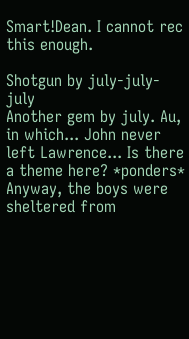Smart!Dean. I cannot rec this enough.

Shotgun by july-july-july
Another gem by july. Au, in which... John never left Lawrence... Is there a theme here? *ponders* Anyway, the boys were sheltered from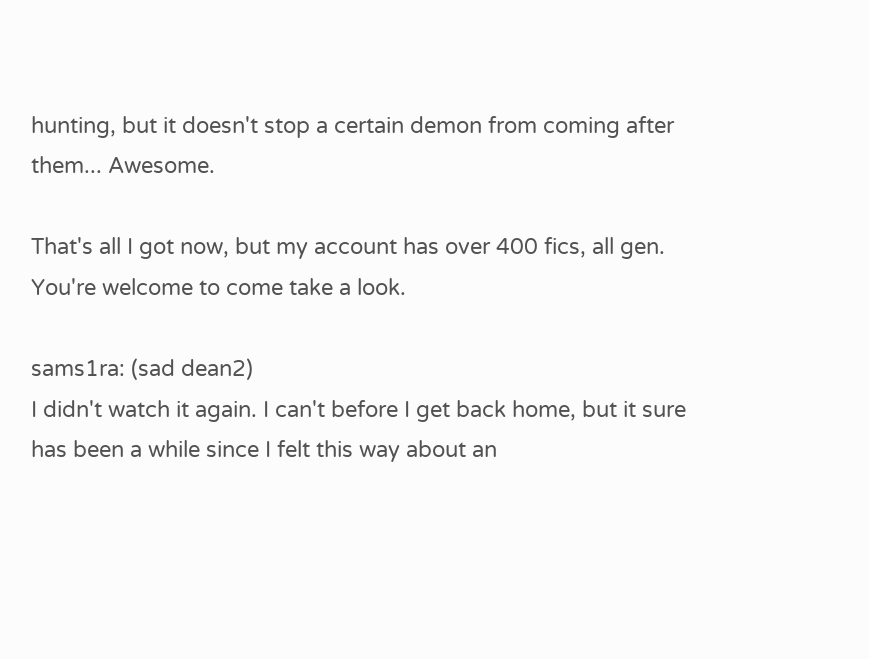hunting, but it doesn't stop a certain demon from coming after them... Awesome.

That's all I got now, but my account has over 400 fics, all gen. You're welcome to come take a look.

sams1ra: (sad dean2)
I didn't watch it again. I can't before I get back home, but it sure has been a while since I felt this way about an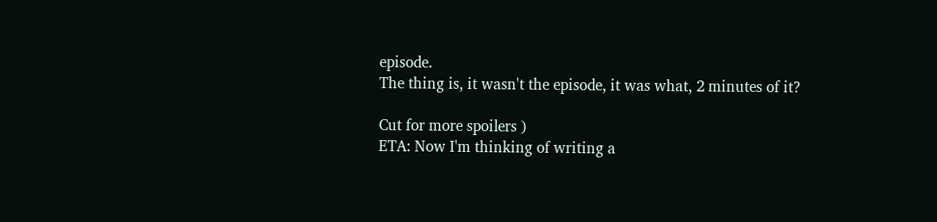episode.
The thing is, it wasn't the episode, it was what, 2 minutes of it?

Cut for more spoilers )
ETA: Now I'm thinking of writing a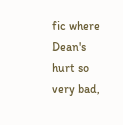fic where Dean's hurt so very bad,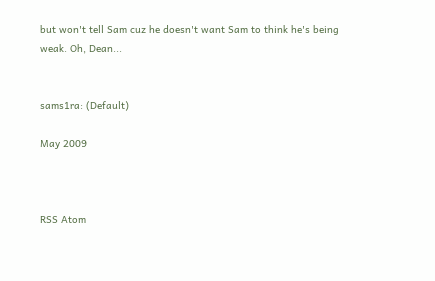but won't tell Sam cuz he doesn't want Sam to think he's being weak. Oh, Dean...


sams1ra: (Default)

May 2009



RSS Atom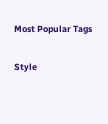Most Popular Tags

Style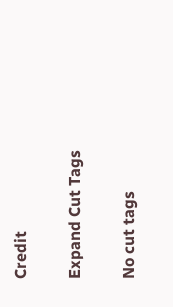Credit

Expand Cut Tags

No cut tags